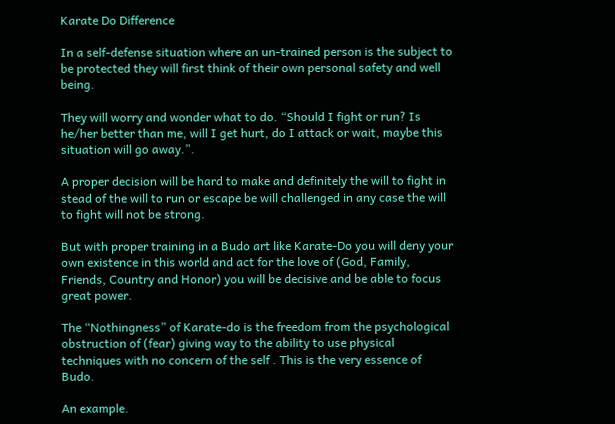Karate Do Difference

In a self-defense situation where an un-trained person is the subject to be protected they will first think of their own personal safety and well being.

They will worry and wonder what to do. “Should I fight or run? Is he/her better than me, will I get hurt, do I attack or wait, maybe this situation will go away.”.

A proper decision will be hard to make and definitely the will to fight in stead of the will to run or escape be will challenged in any case the will to fight will not be strong.

But with proper training in a Budo art like Karate-Do you will deny your own existence in this world and act for the love of (God, Family, Friends, Country and Honor) you will be decisive and be able to focus great power.

The “Nothingness” of Karate-do is the freedom from the psychological obstruction of (fear) giving way to the ability to use physical techniques with no concern of the self . This is the very essence of Budo.

An example.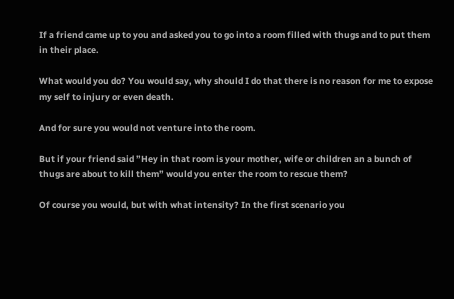If a friend came up to you and asked you to go into a room filled with thugs and to put them in their place.

What would you do? You would say, why should I do that there is no reason for me to expose my self to injury or even death.

And for sure you would not venture into the room.

But if your friend said ”Hey in that room is your mother, wife or children an a bunch of thugs are about to kill them” would you enter the room to rescue them?

Of course you would, but with what intensity? In the first scenario you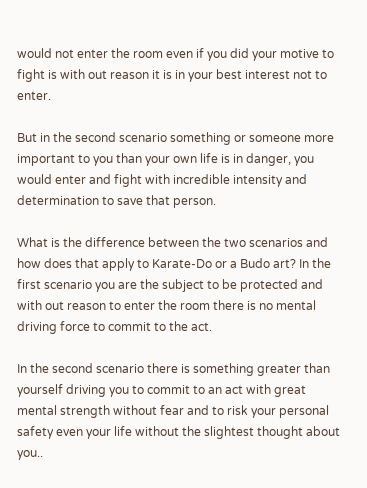would not enter the room even if you did your motive to fight is with out reason it is in your best interest not to enter.

But in the second scenario something or someone more important to you than your own life is in danger, you would enter and fight with incredible intensity and     determination to save that person.

What is the difference between the two scenarios and how does that apply to Karate-Do or a Budo art? In the first scenario you are the subject to be protected and with out reason to enter the room there is no mental driving force to commit to the act.

In the second scenario there is something greater than yourself driving you to commit to an act with great mental strength without fear and to risk your personal safety even your life without the slightest thought about you..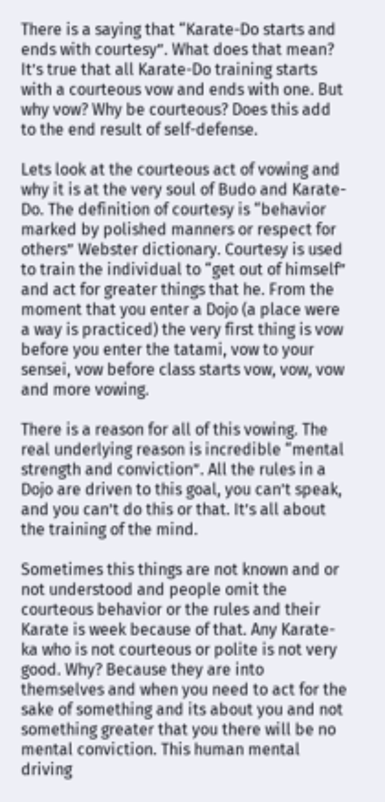There is a saying that “Karate-Do starts and ends with courtesy”. What does that mean? It’s true that all Karate-Do training starts with a courteous vow and ends with one. But why vow? Why be courteous? Does this add to the end result of self-defense.

Lets look at the courteous act of vowing and why it is at the very soul of Budo and Karate-Do. The definition of courtesy is “behavior marked by polished manners or respect for others” Webster dictionary. Courtesy is used to train the individual to “get out of himself” and act for greater things that he. From the moment that you enter a Dojo (a place were a way is practiced) the very first thing is vow before you enter the tatami, vow to your sensei, vow before class starts vow, vow, vow and more vowing.

There is a reason for all of this vowing. The real underlying reason is incredible “mental strength and conviction”. All the rules in a Dojo are driven to this goal, you can’t speak, and you can’t do this or that. It’s all about the training of the mind.

Sometimes this things are not known and or not understood and people omit the courteous behavior or the rules and their Karate is week because of that. Any Karate-ka who is not courteous or polite is not very good. Why? Because they are into themselves and when you need to act for the sake of something and its about you and not something greater that you there will be no mental conviction. This human mental driving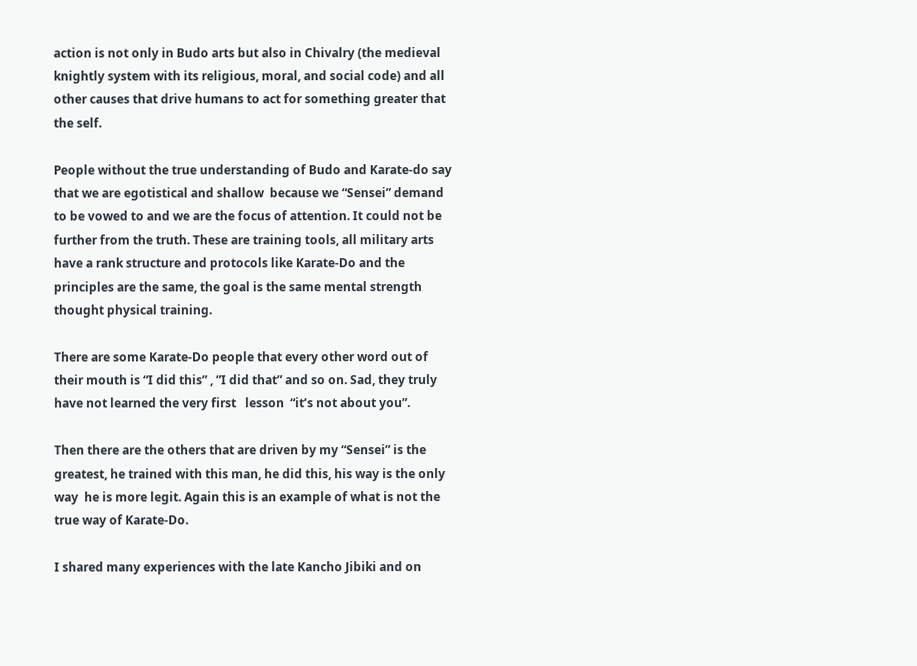action is not only in Budo arts but also in Chivalry (the medieval knightly system with its religious, moral, and social code) and all other causes that drive humans to act for something greater that the self.

People without the true understanding of Budo and Karate-do say that we are egotistical and shallow  because we “Sensei” demand to be vowed to and we are the focus of attention. It could not be further from the truth. These are training tools, all military arts have a rank structure and protocols like Karate-Do and the principles are the same, the goal is the same mental strength thought physical training.

There are some Karate-Do people that every other word out of their mouth is “I did this” , ”I did that” and so on. Sad, they truly have not learned the very first   lesson  “it’s not about you”.

Then there are the others that are driven by my “Sensei” is the greatest, he trained with this man, he did this, his way is the only way  he is more legit. Again this is an example of what is not the true way of Karate-Do.

I shared many experiences with the late Kancho Jibiki and on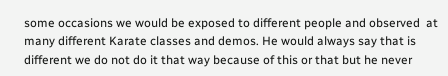some occasions we would be exposed to different people and observed  at many different Karate classes and demos. He would always say that is           different we do not do it that way because of this or that but he never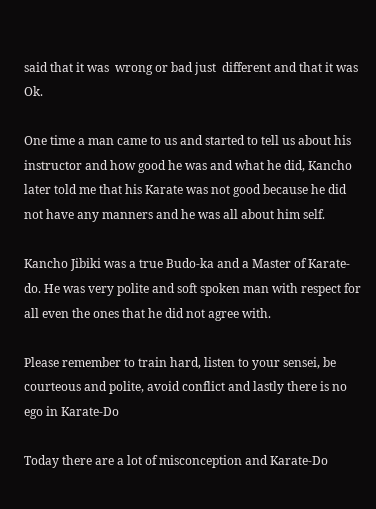said that it was  wrong or bad just  different and that it was Ok.

One time a man came to us and started to tell us about his instructor and how good he was and what he did, Kancho later told me that his Karate was not good because he did not have any manners and he was all about him self.

Kancho Jibiki was a true Budo-ka and a Master of Karate-do. He was very polite and soft spoken man with respect for all even the ones that he did not agree with.

Please remember to train hard, listen to your sensei, be courteous and polite, avoid conflict and lastly there is no ego in Karate-Do

Today there are a lot of misconception and Karate-Do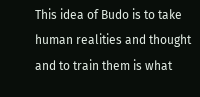This idea of Budo is to take human realities and thought and to train them is what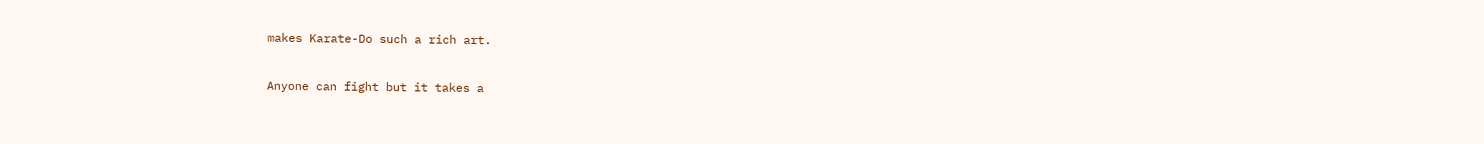makes Karate-Do such a rich art.

Anyone can fight but it takes a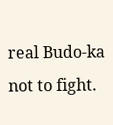real Budo-ka not to fight.